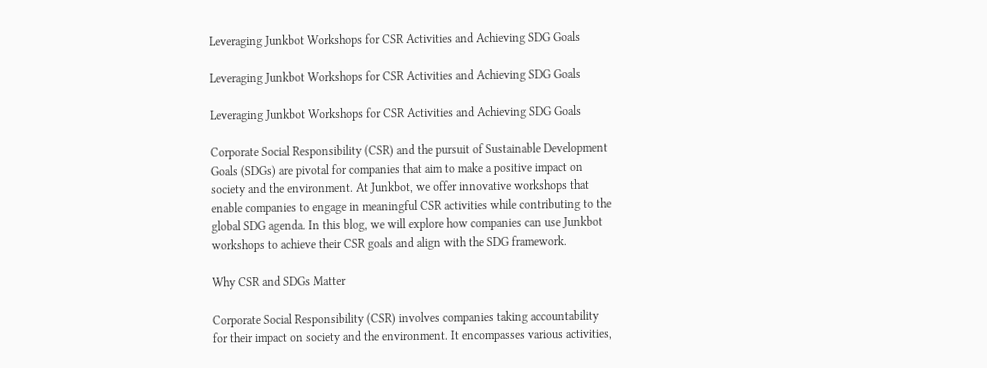Leveraging Junkbot Workshops for CSR Activities and Achieving SDG Goals

Leveraging Junkbot Workshops for CSR Activities and Achieving SDG Goals

Leveraging Junkbot Workshops for CSR Activities and Achieving SDG Goals

Corporate Social Responsibility (CSR) and the pursuit of Sustainable Development Goals (SDGs) are pivotal for companies that aim to make a positive impact on society and the environment. At Junkbot, we offer innovative workshops that enable companies to engage in meaningful CSR activities while contributing to the global SDG agenda. In this blog, we will explore how companies can use Junkbot workshops to achieve their CSR goals and align with the SDG framework.

Why CSR and SDGs Matter

Corporate Social Responsibility (CSR) involves companies taking accountability for their impact on society and the environment. It encompasses various activities,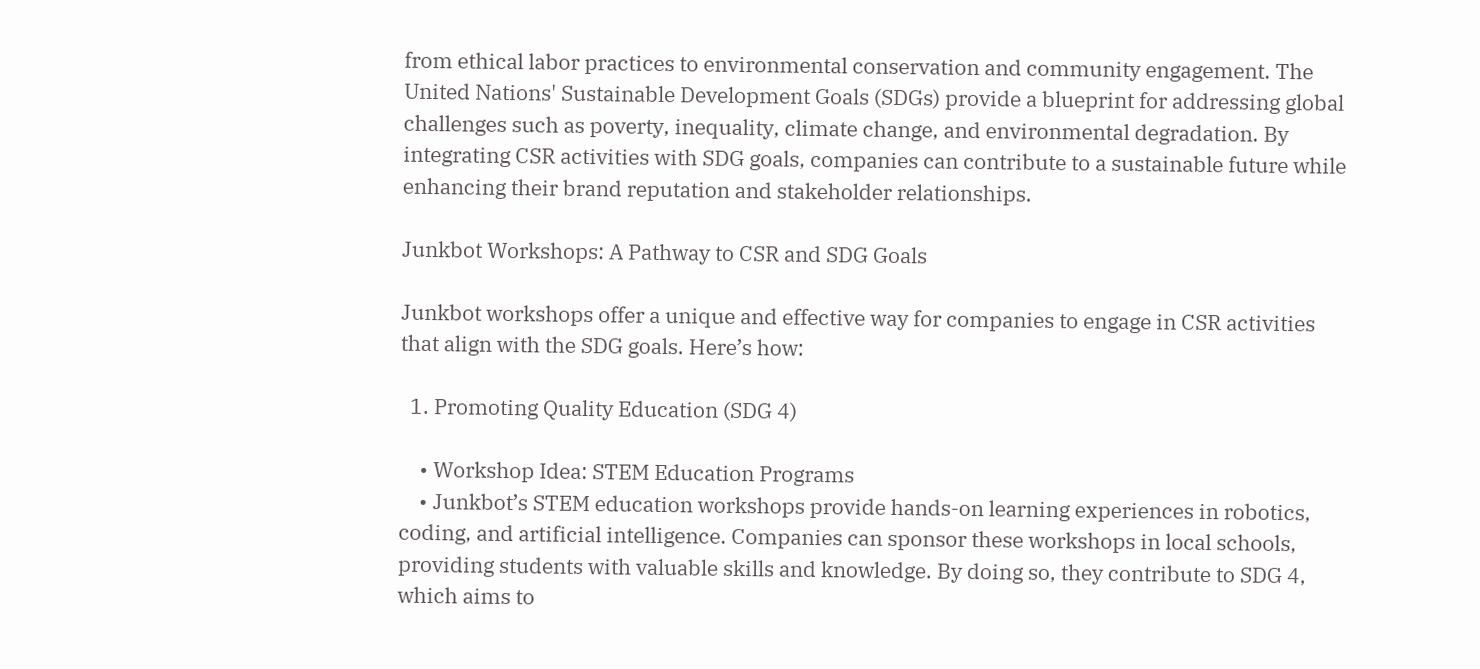from ethical labor practices to environmental conservation and community engagement. The United Nations' Sustainable Development Goals (SDGs) provide a blueprint for addressing global challenges such as poverty, inequality, climate change, and environmental degradation. By integrating CSR activities with SDG goals, companies can contribute to a sustainable future while enhancing their brand reputation and stakeholder relationships.

Junkbot Workshops: A Pathway to CSR and SDG Goals

Junkbot workshops offer a unique and effective way for companies to engage in CSR activities that align with the SDG goals. Here’s how:

  1. Promoting Quality Education (SDG 4)

    • Workshop Idea: STEM Education Programs
    • Junkbot’s STEM education workshops provide hands-on learning experiences in robotics, coding, and artificial intelligence. Companies can sponsor these workshops in local schools, providing students with valuable skills and knowledge. By doing so, they contribute to SDG 4, which aims to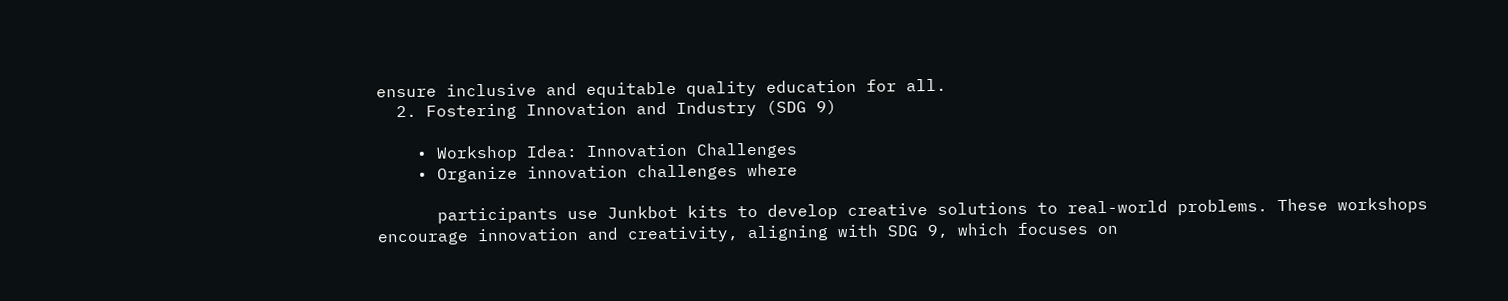ensure inclusive and equitable quality education for all.
  2. Fostering Innovation and Industry (SDG 9)

    • Workshop Idea: Innovation Challenges
    • Organize innovation challenges where

      participants use Junkbot kits to develop creative solutions to real-world problems. These workshops encourage innovation and creativity, aligning with SDG 9, which focuses on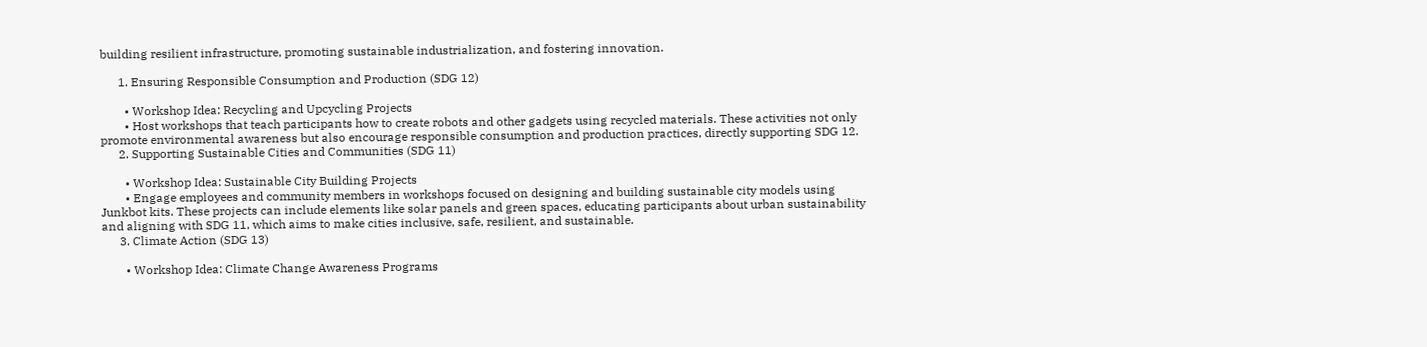building resilient infrastructure, promoting sustainable industrialization, and fostering innovation.

      1. Ensuring Responsible Consumption and Production (SDG 12)

        • Workshop Idea: Recycling and Upcycling Projects
        • Host workshops that teach participants how to create robots and other gadgets using recycled materials. These activities not only promote environmental awareness but also encourage responsible consumption and production practices, directly supporting SDG 12.
      2. Supporting Sustainable Cities and Communities (SDG 11)

        • Workshop Idea: Sustainable City Building Projects
        • Engage employees and community members in workshops focused on designing and building sustainable city models using Junkbot kits. These projects can include elements like solar panels and green spaces, educating participants about urban sustainability and aligning with SDG 11, which aims to make cities inclusive, safe, resilient, and sustainable.
      3. Climate Action (SDG 13)

        • Workshop Idea: Climate Change Awareness Programs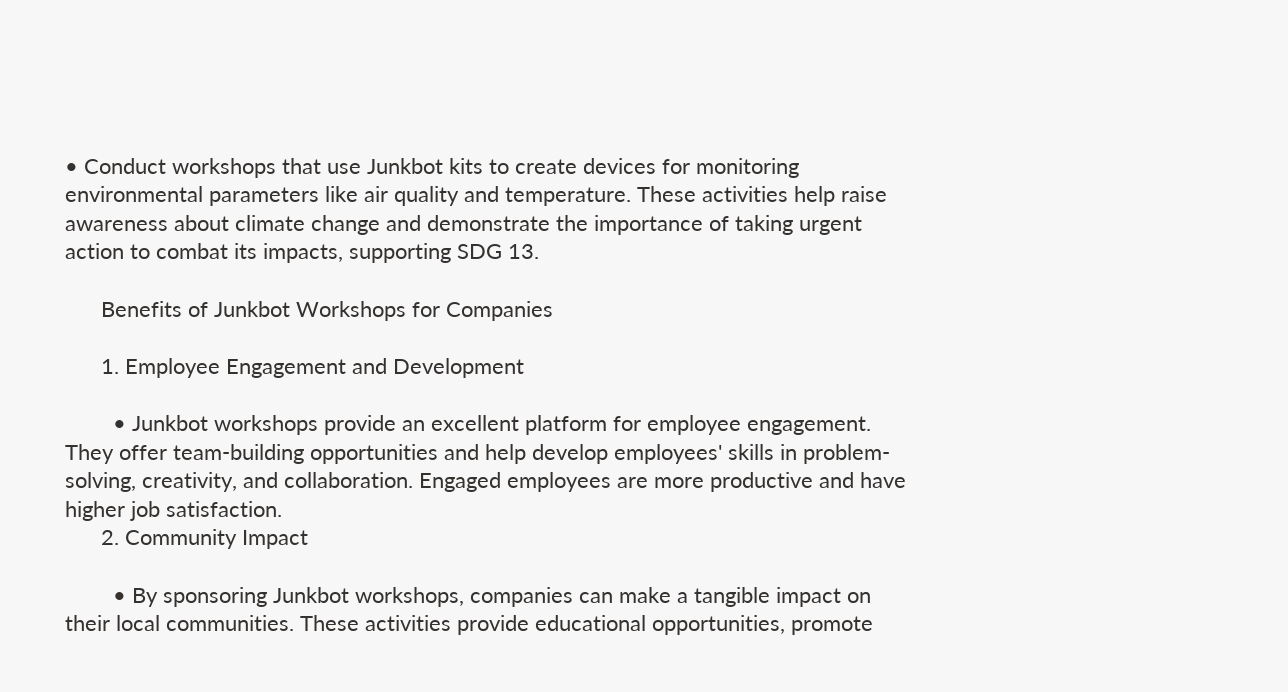• Conduct workshops that use Junkbot kits to create devices for monitoring environmental parameters like air quality and temperature. These activities help raise awareness about climate change and demonstrate the importance of taking urgent action to combat its impacts, supporting SDG 13.

      Benefits of Junkbot Workshops for Companies

      1. Employee Engagement and Development

        • Junkbot workshops provide an excellent platform for employee engagement. They offer team-building opportunities and help develop employees' skills in problem-solving, creativity, and collaboration. Engaged employees are more productive and have higher job satisfaction.
      2. Community Impact

        • By sponsoring Junkbot workshops, companies can make a tangible impact on their local communities. These activities provide educational opportunities, promote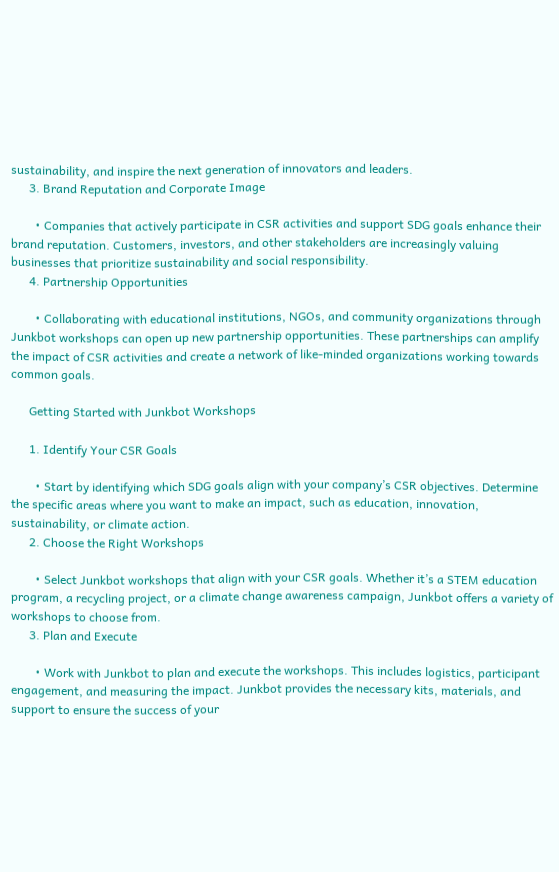sustainability, and inspire the next generation of innovators and leaders.
      3. Brand Reputation and Corporate Image

        • Companies that actively participate in CSR activities and support SDG goals enhance their brand reputation. Customers, investors, and other stakeholders are increasingly valuing businesses that prioritize sustainability and social responsibility.
      4. Partnership Opportunities

        • Collaborating with educational institutions, NGOs, and community organizations through Junkbot workshops can open up new partnership opportunities. These partnerships can amplify the impact of CSR activities and create a network of like-minded organizations working towards common goals.

      Getting Started with Junkbot Workshops

      1. Identify Your CSR Goals

        • Start by identifying which SDG goals align with your company’s CSR objectives. Determine the specific areas where you want to make an impact, such as education, innovation, sustainability, or climate action.
      2. Choose the Right Workshops

        • Select Junkbot workshops that align with your CSR goals. Whether it’s a STEM education program, a recycling project, or a climate change awareness campaign, Junkbot offers a variety of workshops to choose from.
      3. Plan and Execute

        • Work with Junkbot to plan and execute the workshops. This includes logistics, participant engagement, and measuring the impact. Junkbot provides the necessary kits, materials, and support to ensure the success of your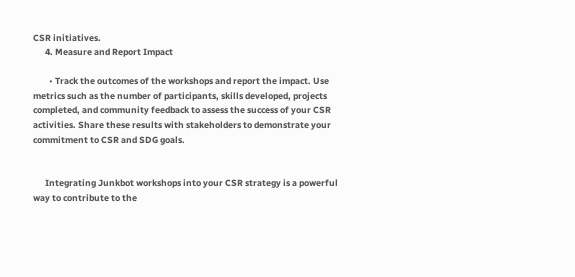CSR initiatives.
      4. Measure and Report Impact

        • Track the outcomes of the workshops and report the impact. Use metrics such as the number of participants, skills developed, projects completed, and community feedback to assess the success of your CSR activities. Share these results with stakeholders to demonstrate your commitment to CSR and SDG goals.


      Integrating Junkbot workshops into your CSR strategy is a powerful way to contribute to the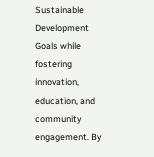Sustainable Development Goals while fostering innovation, education, and community engagement. By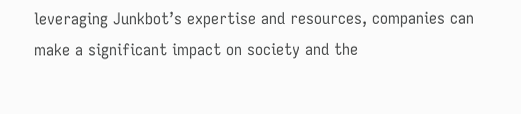leveraging Junkbot’s expertise and resources, companies can make a significant impact on society and the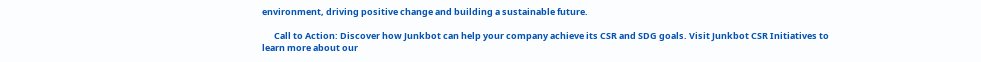environment, driving positive change and building a sustainable future.

      Call to Action: Discover how Junkbot can help your company achieve its CSR and SDG goals. Visit Junkbot CSR Initiatives to learn more about our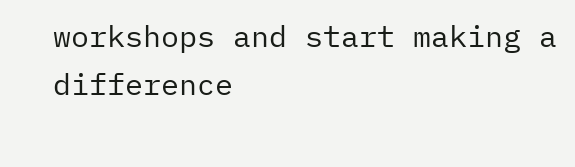workshops and start making a difference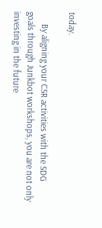today.

      By aligning your CSR activities with the SDG goals through Junkbot workshops, you are not only investing in the future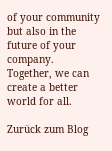of your community but also in the future of your company. Together, we can create a better world for all.

Zurück zum Blog